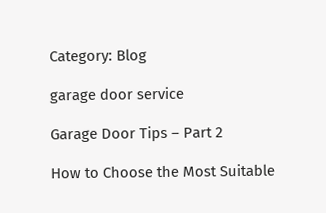Category: Blog

garage door service

Garage Door Tips – Part 2

How to Choose the Most Suitable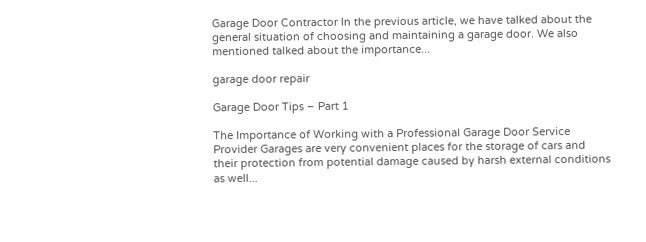Garage Door Contractor In the previous article, we have talked about the general situation of choosing and maintaining a garage door. We also mentioned talked about the importance...

garage door repair

Garage Door Tips – Part 1

The Importance of Working with a Professional Garage Door Service Provider Garages are very convenient places for the storage of cars and their protection from potential damage caused by harsh external conditions as well...